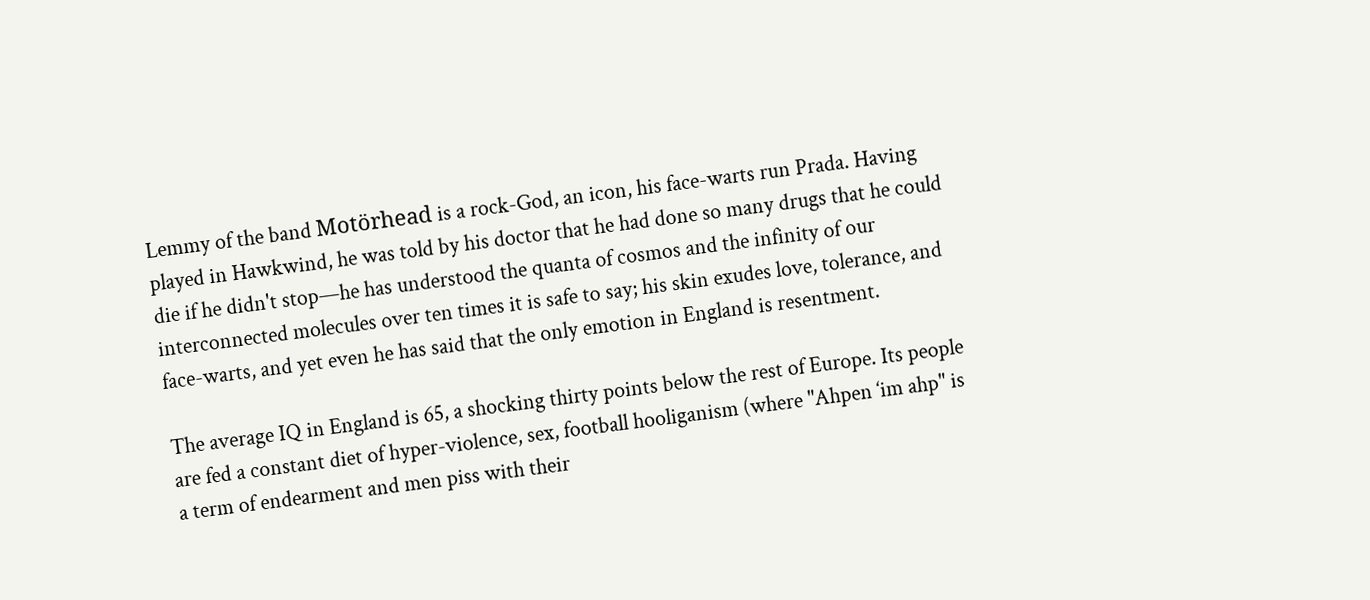Lemmy of the band Motörhead is a rock-God, an icon, his face-warts run Prada. Having played in Hawkwind, he was told by his doctor that he had done so many drugs that he could die if he didn't stop—he has understood the quanta of cosmos and the infinity of our interconnected molecules over ten times it is safe to say; his skin exudes love, tolerance, and face-warts, and yet even he has said that the only emotion in England is resentment.

The average IQ in England is 65, a shocking thirty points below the rest of Europe. Its people are fed a constant diet of hyper-violence, sex, football hooliganism (where "Ahpen ‘im ahp" is a term of endearment and men piss with their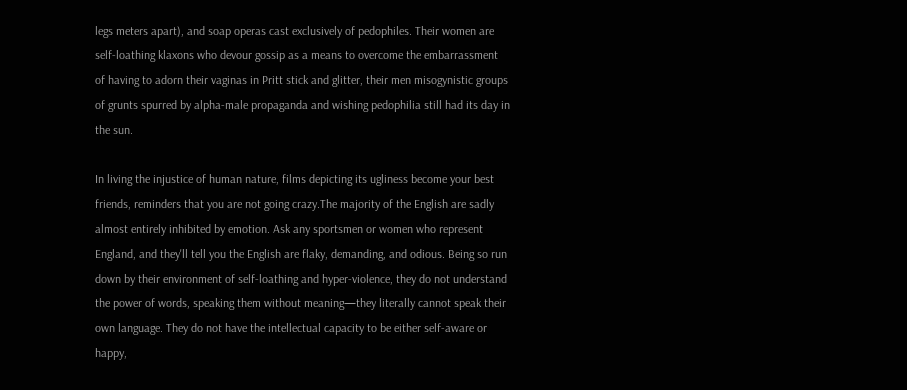legs meters apart), and soap operas cast exclusively of pedophiles. Their women are self-loathing klaxons who devour gossip as a means to overcome the embarrassment of having to adorn their vaginas in Pritt stick and glitter, their men misogynistic groups of grunts spurred by alpha-male propaganda and wishing pedophilia still had its day in the sun.

In living the injustice of human nature, films depicting its ugliness become your best friends, reminders that you are not going crazy.The majority of the English are sadly almost entirely inhibited by emotion. Ask any sportsmen or women who represent England, and they'll tell you the English are flaky, demanding, and odious. Being so run down by their environment of self-loathing and hyper-violence, they do not understand the power of words, speaking them without meaning—they literally cannot speak their own language. They do not have the intellectual capacity to be either self-aware or happy,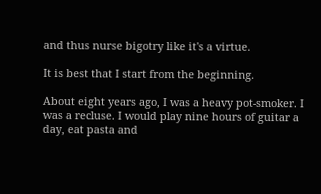and thus nurse bigotry like it's a virtue.

It is best that I start from the beginning.

About eight years ago, I was a heavy pot-smoker. I was a recluse. I would play nine hours of guitar a day, eat pasta and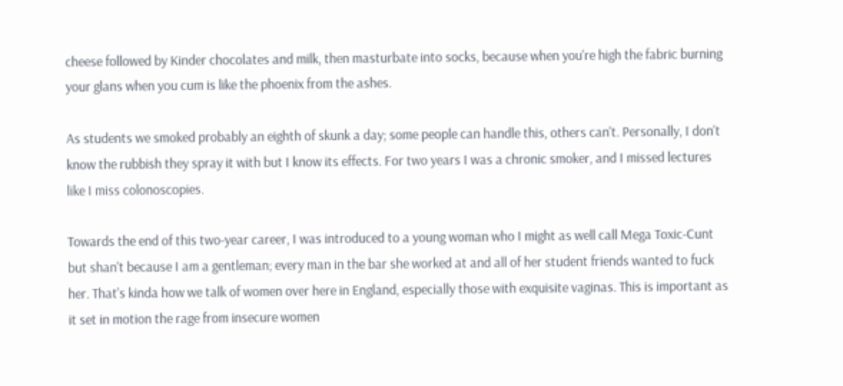cheese followed by Kinder chocolates and milk, then masturbate into socks, because when you're high the fabric burning your glans when you cum is like the phoenix from the ashes.

As students we smoked probably an eighth of skunk a day; some people can handle this, others can't. Personally, I don't know the rubbish they spray it with but I know its effects. For two years I was a chronic smoker, and I missed lectures like I miss colonoscopies.

Towards the end of this two-year career, I was introduced to a young woman who I might as well call Mega Toxic-Cunt but shan't because I am a gentleman; every man in the bar she worked at and all of her student friends wanted to fuck her. That's kinda how we talk of women over here in England, especially those with exquisite vaginas. This is important as it set in motion the rage from insecure women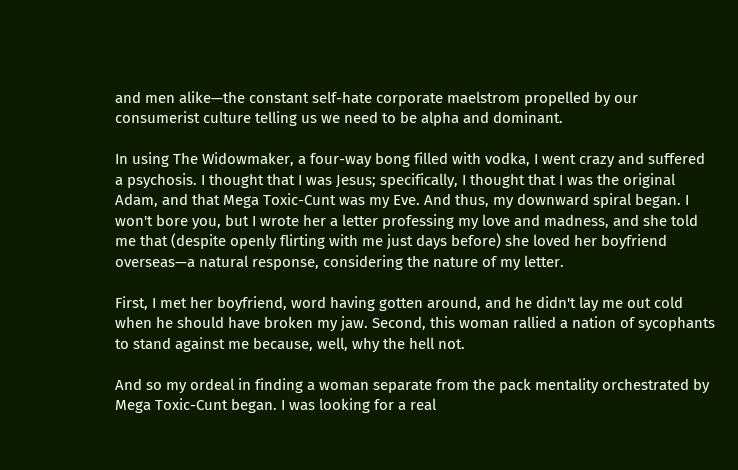and men alike—the constant self-hate corporate maelstrom propelled by our consumerist culture telling us we need to be alpha and dominant.

In using The Widowmaker, a four-way bong filled with vodka, I went crazy and suffered a psychosis. I thought that I was Jesus; specifically, I thought that I was the original Adam, and that Mega Toxic-Cunt was my Eve. And thus, my downward spiral began. I won't bore you, but I wrote her a letter professing my love and madness, and she told me that (despite openly flirting with me just days before) she loved her boyfriend overseas—a natural response, considering the nature of my letter.

First, I met her boyfriend, word having gotten around, and he didn't lay me out cold when he should have broken my jaw. Second, this woman rallied a nation of sycophants to stand against me because, well, why the hell not.

And so my ordeal in finding a woman separate from the pack mentality orchestrated by Mega Toxic-Cunt began. I was looking for a real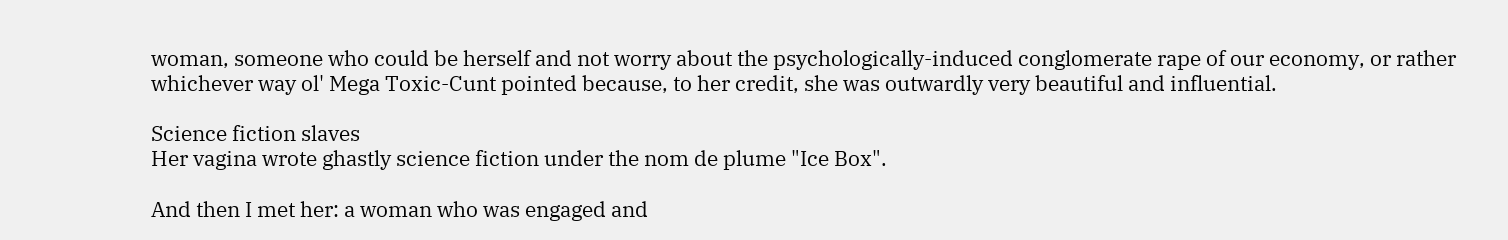woman, someone who could be herself and not worry about the psychologically-induced conglomerate rape of our economy, or rather whichever way ol' Mega Toxic-Cunt pointed because, to her credit, she was outwardly very beautiful and influential.

Science fiction slaves
Her vagina wrote ghastly science fiction under the nom de plume "Ice Box".

And then I met her: a woman who was engaged and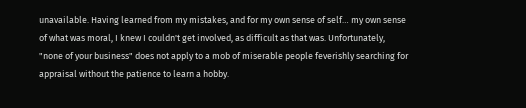unavailable. Having learned from my mistakes, and for my own sense of self… my own sense of what was moral, I knew I couldn't get involved, as difficult as that was. Unfortunately, "none of your business" does not apply to a mob of miserable people feverishly searching for appraisal without the patience to learn a hobby.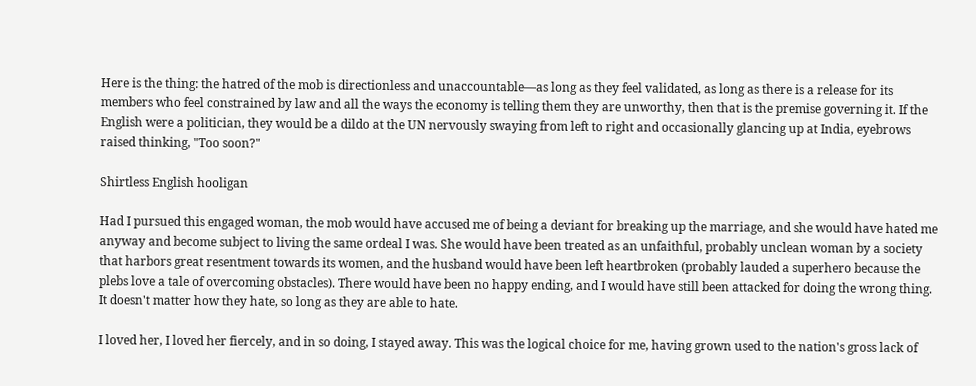Here is the thing: the hatred of the mob is directionless and unaccountable—as long as they feel validated, as long as there is a release for its members who feel constrained by law and all the ways the economy is telling them they are unworthy, then that is the premise governing it. If the English were a politician, they would be a dildo at the UN nervously swaying from left to right and occasionally glancing up at India, eyebrows raised thinking, "Too soon?"

Shirtless English hooligan

Had I pursued this engaged woman, the mob would have accused me of being a deviant for breaking up the marriage, and she would have hated me anyway and become subject to living the same ordeal I was. She would have been treated as an unfaithful, probably unclean woman by a society that harbors great resentment towards its women, and the husband would have been left heartbroken (probably lauded a superhero because the plebs love a tale of overcoming obstacles). There would have been no happy ending, and I would have still been attacked for doing the wrong thing. It doesn't matter how they hate, so long as they are able to hate.

I loved her, I loved her fiercely, and in so doing, I stayed away. This was the logical choice for me, having grown used to the nation's gross lack of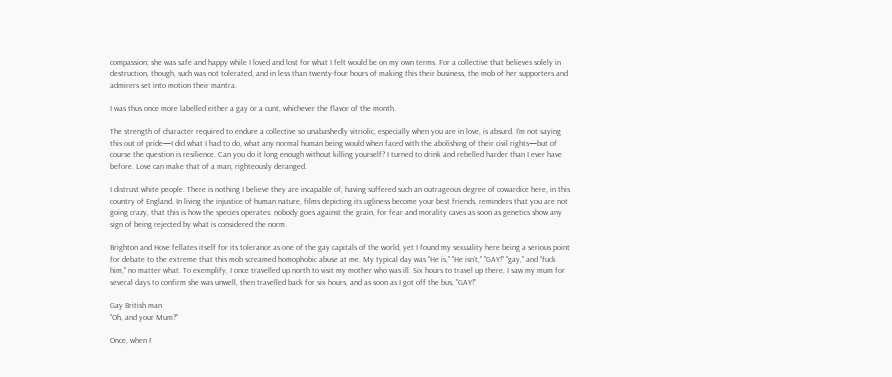compassion; she was safe and happy while I loved and lost for what I felt would be on my own terms. For a collective that believes solely in destruction, though, such was not tolerated, and in less than twenty-four hours of making this their business, the mob of her supporters and admirers set into motion their mantra.

I was thus once more labelled either a gay or a cunt, whichever the flavor of the month.

The strength of character required to endure a collective so unabashedly vitriolic, especially when you are in love, is absurd. I'm not saying this out of pride—I did what I had to do, what any normal human being would when faced with the abolishing of their civil rights—but of course the question is resilience. Can you do it long enough without killing yourself? I turned to drink and rebelled harder than I ever have before. Love can make that of a man, righteously deranged.

I distrust white people. There is nothing I believe they are incapable of, having suffered such an outrageous degree of cowardice here, in this country of England. In living the injustice of human nature, films depicting its ugliness become your best friends, reminders that you are not going crazy, that this is how the species operates: nobody goes against the grain, for fear and morality caves as soon as genetics show any sign of being rejected by what is considered the norm.

Brighton and Hove fellates itself for its tolerance as one of the gay capitals of the world, yet I found my sexuality here being a serious point for debate to the extreme that this mob screamed homophobic abuse at me. My typical day was "He is," "He isn't," "GAY!" "gay," and "fuck him," no matter what. To exemplify, I once travelled up north to visit my mother who was ill. Six hours to travel up there, I saw my mum for several days to confirm she was unwell, then travelled back for six hours, and as soon as I got off the bus, "GAY!"

Gay British man
"Oh, and your Mum?"

Once, when I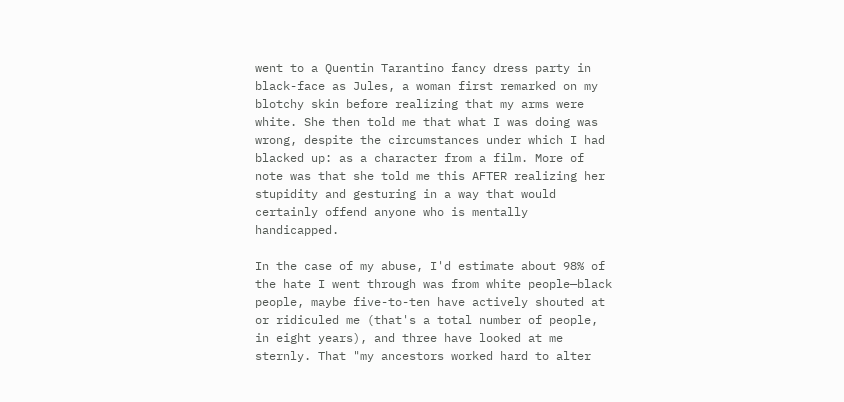went to a Quentin Tarantino fancy dress party in black-face as Jules, a woman first remarked on my blotchy skin before realizing that my arms were white. She then told me that what I was doing was wrong, despite the circumstances under which I had blacked up: as a character from a film. More of note was that she told me this AFTER realizing her stupidity and gesturing in a way that would certainly offend anyone who is mentally handicapped.

In the case of my abuse, I'd estimate about 98% of the hate I went through was from white people—black people, maybe five-to-ten have actively shouted at or ridiculed me (that's a total number of people, in eight years), and three have looked at me sternly. That "my ancestors worked hard to alter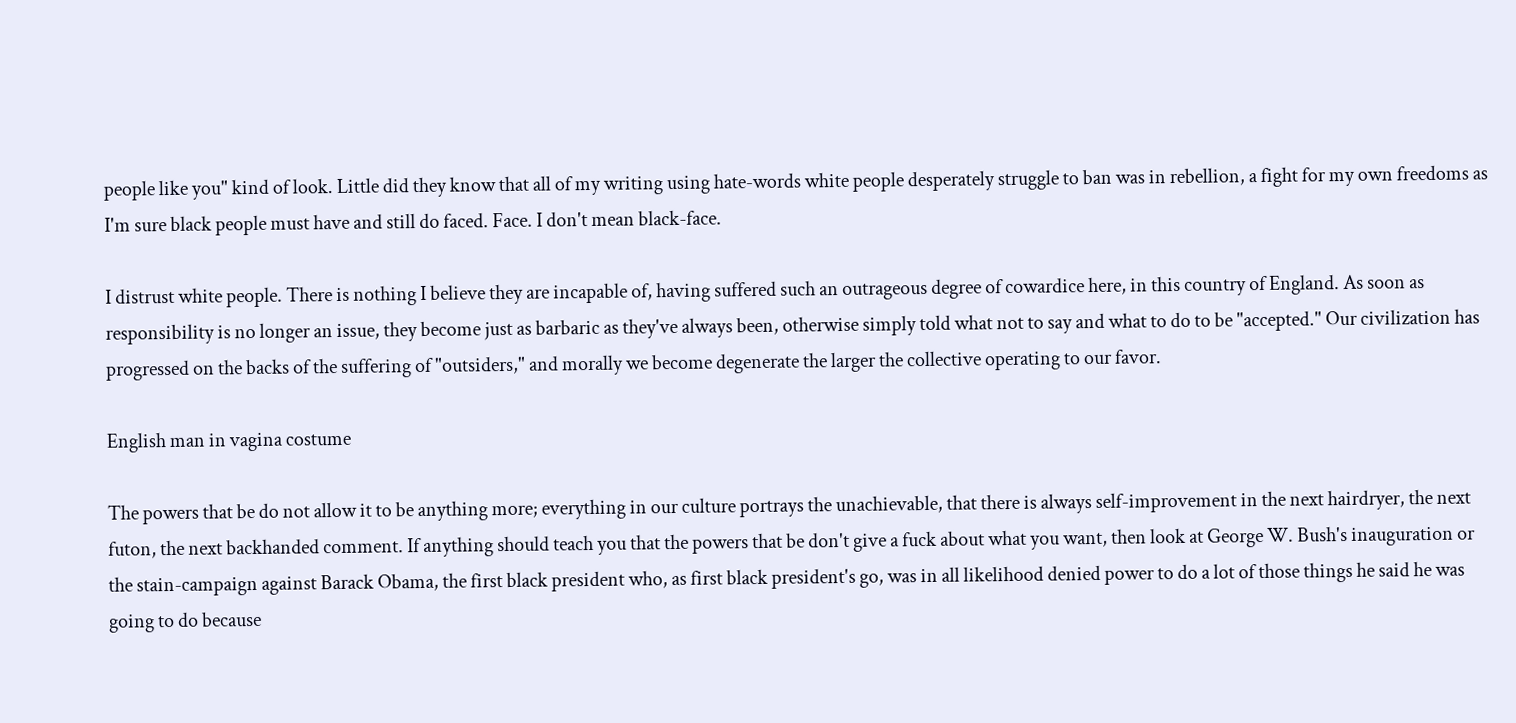people like you" kind of look. Little did they know that all of my writing using hate-words white people desperately struggle to ban was in rebellion, a fight for my own freedoms as I'm sure black people must have and still do faced. Face. I don't mean black-face.

I distrust white people. There is nothing I believe they are incapable of, having suffered such an outrageous degree of cowardice here, in this country of England. As soon as responsibility is no longer an issue, they become just as barbaric as they've always been, otherwise simply told what not to say and what to do to be "accepted." Our civilization has progressed on the backs of the suffering of "outsiders," and morally we become degenerate the larger the collective operating to our favor.

English man in vagina costume

The powers that be do not allow it to be anything more; everything in our culture portrays the unachievable, that there is always self-improvement in the next hairdryer, the next futon, the next backhanded comment. If anything should teach you that the powers that be don't give a fuck about what you want, then look at George W. Bush's inauguration or the stain-campaign against Barack Obama, the first black president who, as first black president's go, was in all likelihood denied power to do a lot of those things he said he was going to do because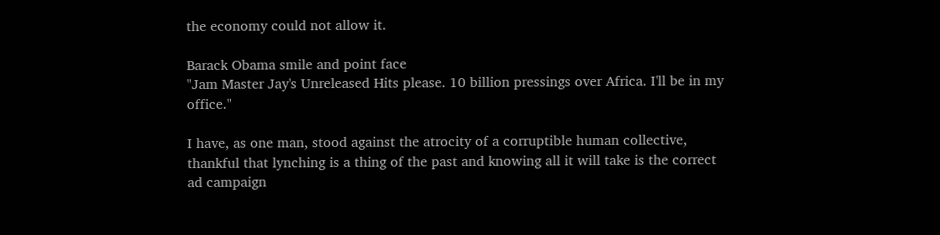the economy could not allow it.

Barack Obama smile and point face
"Jam Master Jay's Unreleased Hits please. 10 billion pressings over Africa. I'll be in my office."

I have, as one man, stood against the atrocity of a corruptible human collective, thankful that lynching is a thing of the past and knowing all it will take is the correct ad campaign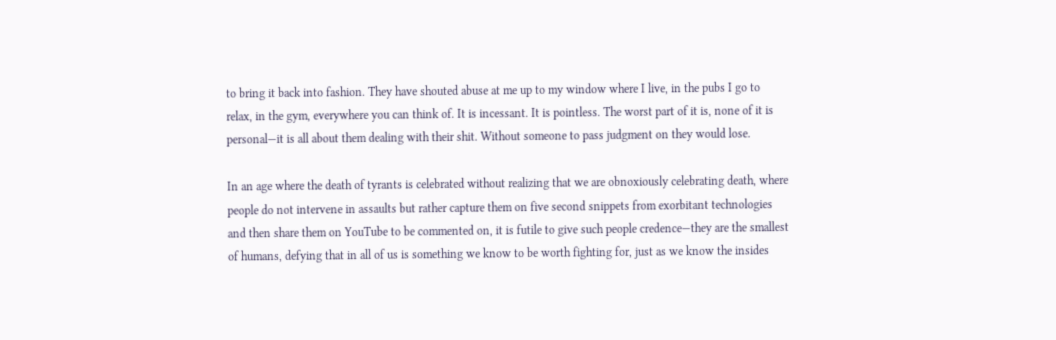to bring it back into fashion. They have shouted abuse at me up to my window where I live, in the pubs I go to relax, in the gym, everywhere you can think of. It is incessant. It is pointless. The worst part of it is, none of it is personal—it is all about them dealing with their shit. Without someone to pass judgment on they would lose.

In an age where the death of tyrants is celebrated without realizing that we are obnoxiously celebrating death, where people do not intervene in assaults but rather capture them on five second snippets from exorbitant technologies and then share them on YouTube to be commented on, it is futile to give such people credence—they are the smallest of humans, defying that in all of us is something we know to be worth fighting for, just as we know the insides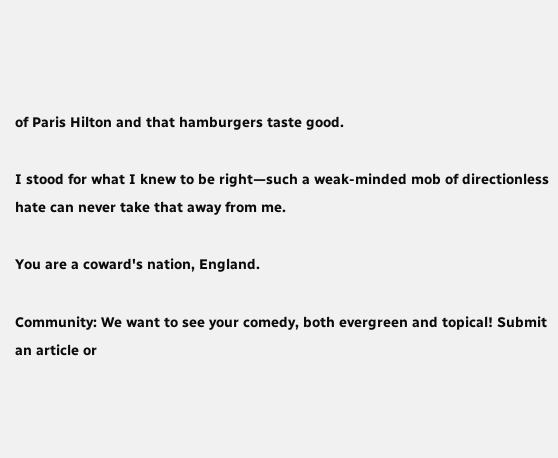of Paris Hilton and that hamburgers taste good.

I stood for what I knew to be right—such a weak-minded mob of directionless hate can never take that away from me.

You are a coward's nation, England.

Community: We want to see your comedy, both evergreen and topical! Submit an article or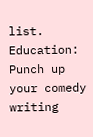list.
Education: Punch up your comedy writing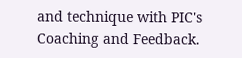and technique with PIC's Coaching and Feedback.